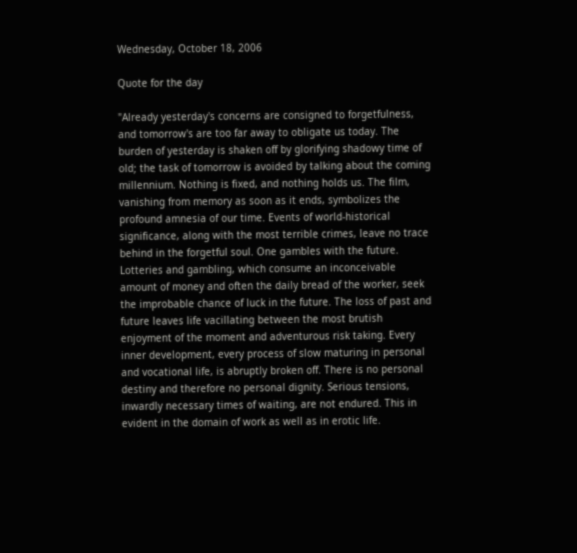Wednesday, October 18, 2006

Quote for the day

"Already yesterday's concerns are consigned to forgetfulness, and tomorrow's are too far away to obligate us today. The burden of yesterday is shaken off by glorifying shadowy time of old; the task of tomorrow is avoided by talking about the coming millennium. Nothing is fixed, and nothing holds us. The film, vanishing from memory as soon as it ends, symbolizes the profound amnesia of our time. Events of world-historical significance, along with the most terrible crimes, leave no trace behind in the forgetful soul. One gambles with the future. Lotteries and gambling, which consume an inconceivable amount of money and often the daily bread of the worker, seek the improbable chance of luck in the future. The loss of past and future leaves life vacillating between the most brutish enjoyment of the moment and adventurous risk taking. Every inner development, every process of slow maturing in personal and vocational life, is abruptly broken off. There is no personal destiny and therefore no personal dignity. Serious tensions, inwardly necessary times of waiting, are not endured. This in evident in the domain of work as well as in erotic life.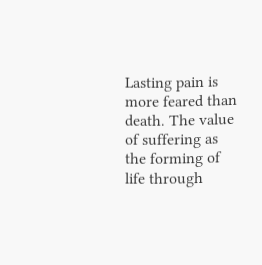Lasting pain is more feared than death. The value of suffering as the forming of life through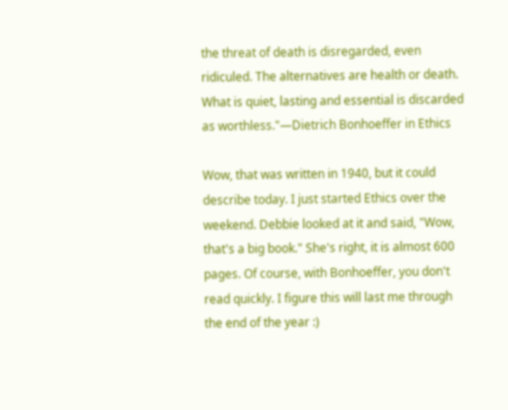the threat of death is disregarded, even ridiculed. The alternatives are health or death. What is quiet, lasting and essential is discarded as worthless."—Dietrich Bonhoeffer in Ethics

Wow, that was written in 1940, but it could describe today. I just started Ethics over the weekend. Debbie looked at it and said, "Wow, that's a big book." She's right, it is almost 600 pages. Of course, with Bonhoeffer, you don't read quickly. I figure this will last me through the end of the year :)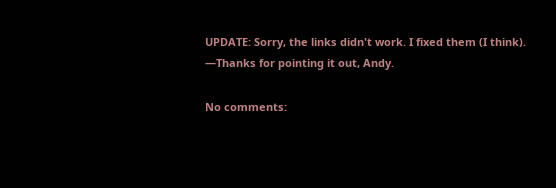UPDATE: Sorry, the links didn't work. I fixed them (I think). —Thanks for pointing it out, Andy.

No comments: